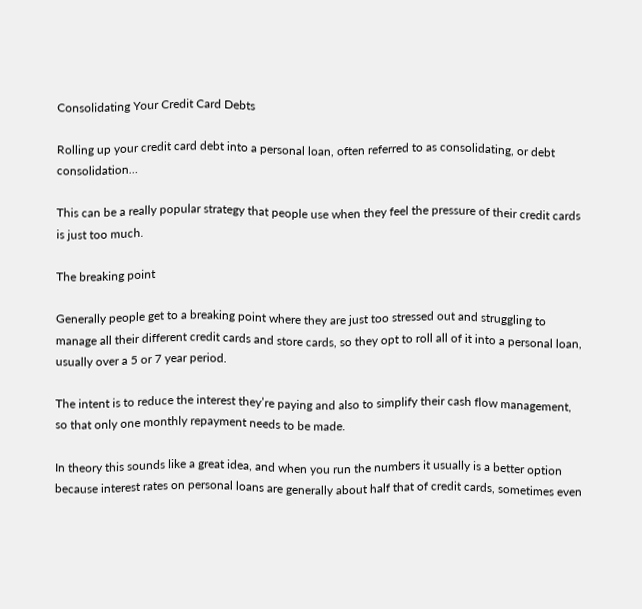Consolidating Your Credit Card Debts

Rolling up your credit card debt into a personal loan, often referred to as consolidating, or debt consolidation…

This can be a really popular strategy that people use when they feel the pressure of their credit cards is just too much.

The breaking point

Generally people get to a breaking point where they are just too stressed out and struggling to manage all their different credit cards and store cards, so they opt to roll all of it into a personal loan, usually over a 5 or 7 year period.

The intent is to reduce the interest they’re paying and also to simplify their cash flow management, so that only one monthly repayment needs to be made.

In theory this sounds like a great idea, and when you run the numbers it usually is a better option because interest rates on personal loans are generally about half that of credit cards, sometimes even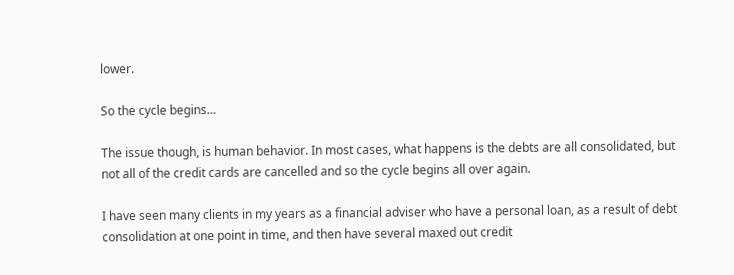lower.

So the cycle begins…

The issue though, is human behavior. In most cases, what happens is the debts are all consolidated, but not all of the credit cards are cancelled and so the cycle begins all over again.

I have seen many clients in my years as a financial adviser who have a personal loan, as a result of debt consolidation at one point in time, and then have several maxed out credit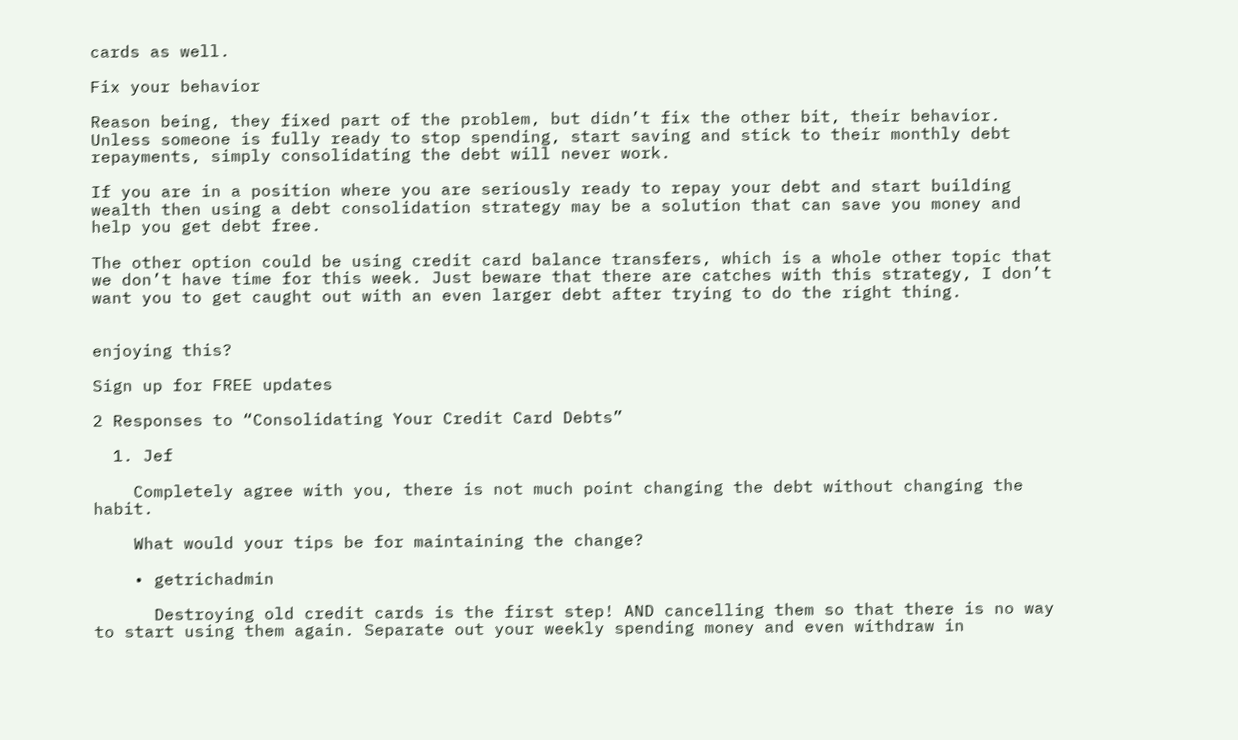cards as well.

Fix your behavior

Reason being, they fixed part of the problem, but didn’t fix the other bit, their behavior. Unless someone is fully ready to stop spending, start saving and stick to their monthly debt repayments, simply consolidating the debt will never work.

If you are in a position where you are seriously ready to repay your debt and start building wealth then using a debt consolidation strategy may be a solution that can save you money and help you get debt free.

The other option could be using credit card balance transfers, which is a whole other topic that we don’t have time for this week. Just beware that there are catches with this strategy, I don’t want you to get caught out with an even larger debt after trying to do the right thing.


enjoying this?

Sign up for FREE updates

2 Responses to “Consolidating Your Credit Card Debts”

  1. Jef

    Completely agree with you, there is not much point changing the debt without changing the habit.

    What would your tips be for maintaining the change?

    • getrichadmin

      Destroying old credit cards is the first step! AND cancelling them so that there is no way to start using them again. Separate out your weekly spending money and even withdraw in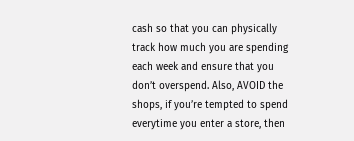cash so that you can physically track how much you are spending each week and ensure that you don’t overspend. Also, AVOID the shops, if you’re tempted to spend everytime you enter a store, then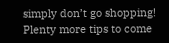simply don’t go shopping! Plenty more tips to come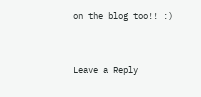on the blog too!! :)


Leave a Reply